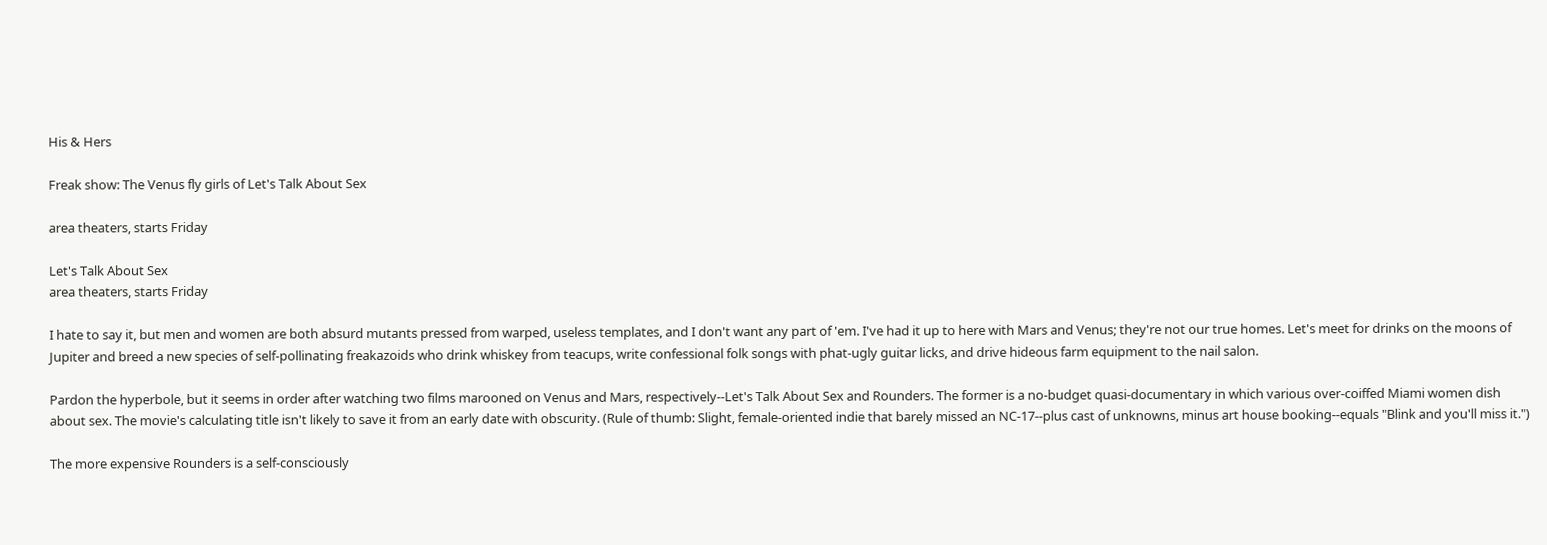His & Hers

Freak show: The Venus fly girls of Let's Talk About Sex

area theaters, starts Friday

Let's Talk About Sex
area theaters, starts Friday

I hate to say it, but men and women are both absurd mutants pressed from warped, useless templates, and I don't want any part of 'em. I've had it up to here with Mars and Venus; they're not our true homes. Let's meet for drinks on the moons of Jupiter and breed a new species of self-pollinating freakazoids who drink whiskey from teacups, write confessional folk songs with phat-ugly guitar licks, and drive hideous farm equipment to the nail salon.

Pardon the hyperbole, but it seems in order after watching two films marooned on Venus and Mars, respectively--Let's Talk About Sex and Rounders. The former is a no-budget quasi-documentary in which various over-coiffed Miami women dish about sex. The movie's calculating title isn't likely to save it from an early date with obscurity. (Rule of thumb: Slight, female-oriented indie that barely missed an NC-17--plus cast of unknowns, minus art house booking--equals "Blink and you'll miss it.")

The more expensive Rounders is a self-consciously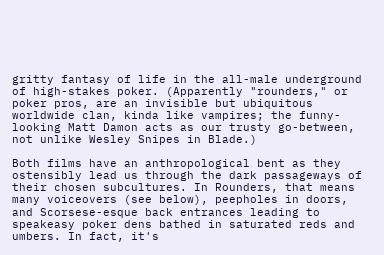gritty fantasy of life in the all-male underground of high-stakes poker. (Apparently "rounders," or poker pros, are an invisible but ubiquitous worldwide clan, kinda like vampires; the funny-looking Matt Damon acts as our trusty go-between, not unlike Wesley Snipes in Blade.)

Both films have an anthropological bent as they ostensibly lead us through the dark passageways of their chosen subcultures. In Rounders, that means many voiceovers (see below), peepholes in doors, and Scorsese-esque back entrances leading to speakeasy poker dens bathed in saturated reds and umbers. In fact, it's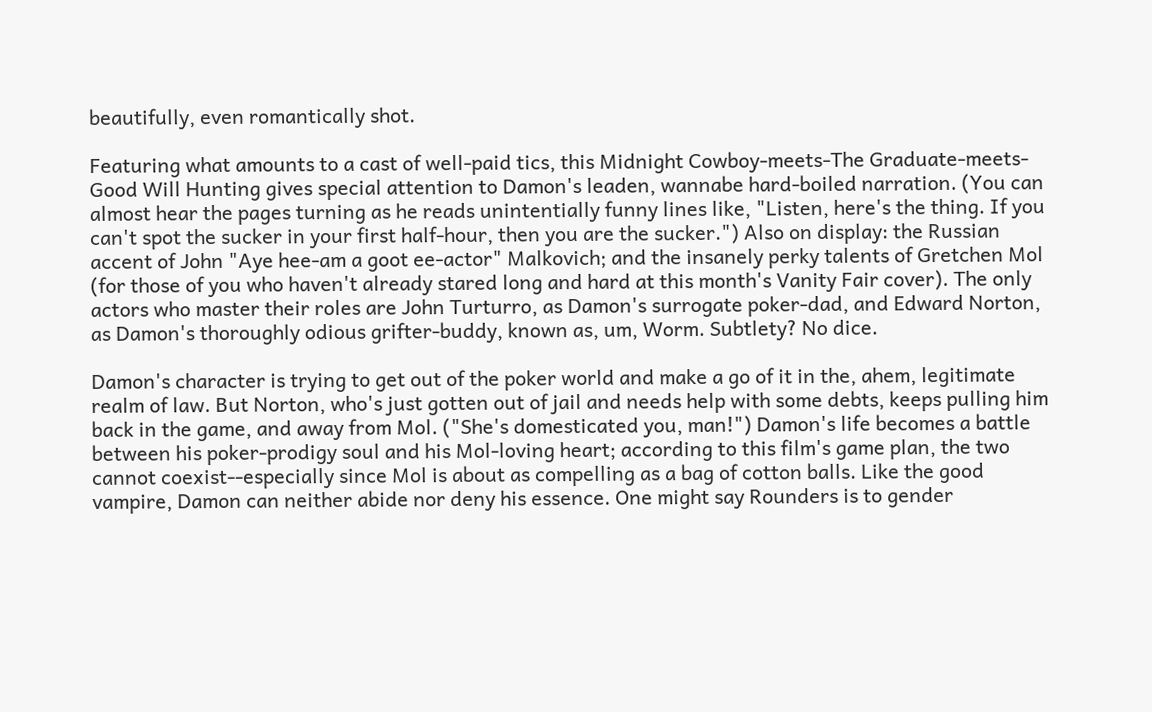beautifully, even romantically shot.

Featuring what amounts to a cast of well-paid tics, this Midnight Cowboy-meets-The Graduate-meets-Good Will Hunting gives special attention to Damon's leaden, wannabe hard-boiled narration. (You can almost hear the pages turning as he reads unintentially funny lines like, "Listen, here's the thing. If you can't spot the sucker in your first half-hour, then you are the sucker.") Also on display: the Russian accent of John "Aye hee-am a goot ee-actor" Malkovich; and the insanely perky talents of Gretchen Mol (for those of you who haven't already stared long and hard at this month's Vanity Fair cover). The only actors who master their roles are John Turturro, as Damon's surrogate poker-dad, and Edward Norton, as Damon's thoroughly odious grifter-buddy, known as, um, Worm. Subtlety? No dice.

Damon's character is trying to get out of the poker world and make a go of it in the, ahem, legitimate realm of law. But Norton, who's just gotten out of jail and needs help with some debts, keeps pulling him back in the game, and away from Mol. ("She's domesticated you, man!") Damon's life becomes a battle between his poker-prodigy soul and his Mol-loving heart; according to this film's game plan, the two cannot coexist--especially since Mol is about as compelling as a bag of cotton balls. Like the good vampire, Damon can neither abide nor deny his essence. One might say Rounders is to gender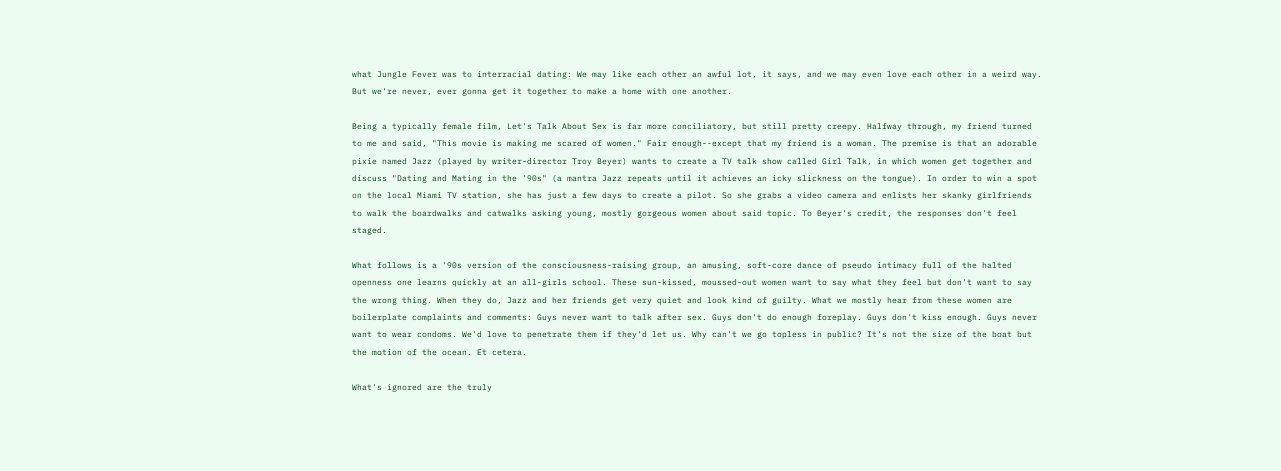what Jungle Fever was to interracial dating: We may like each other an awful lot, it says, and we may even love each other in a weird way. But we're never, ever gonna get it together to make a home with one another.

Being a typically female film, Let's Talk About Sex is far more conciliatory, but still pretty creepy. Halfway through, my friend turned to me and said, "This movie is making me scared of women." Fair enough--except that my friend is a woman. The premise is that an adorable pixie named Jazz (played by writer-director Troy Beyer) wants to create a TV talk show called Girl Talk, in which women get together and discuss "Dating and Mating in the '90s" (a mantra Jazz repeats until it achieves an icky slickness on the tongue). In order to win a spot on the local Miami TV station, she has just a few days to create a pilot. So she grabs a video camera and enlists her skanky girlfriends to walk the boardwalks and catwalks asking young, mostly gorgeous women about said topic. To Beyer's credit, the responses don't feel staged.

What follows is a '90s version of the consciousness-raising group, an amusing, soft-core dance of pseudo intimacy full of the halted openness one learns quickly at an all-girls school. These sun-kissed, moussed-out women want to say what they feel but don't want to say the wrong thing. When they do, Jazz and her friends get very quiet and look kind of guilty. What we mostly hear from these women are boilerplate complaints and comments: Guys never want to talk after sex. Guys don't do enough foreplay. Guys don't kiss enough. Guys never want to wear condoms. We'd love to penetrate them if they'd let us. Why can't we go topless in public? It's not the size of the boat but the motion of the ocean. Et cetera.

What's ignored are the truly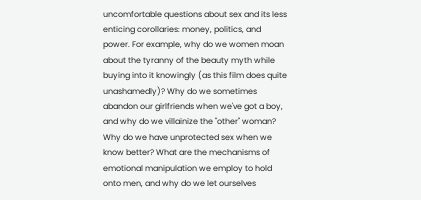uncomfortable questions about sex and its less enticing corollaries: money, politics, and power. For example, why do we women moan about the tyranny of the beauty myth while buying into it knowingly (as this film does quite unashamedly)? Why do we sometimes abandon our girlfriends when we've got a boy, and why do we villainize the "other" woman? Why do we have unprotected sex when we know better? What are the mechanisms of emotional manipulation we employ to hold onto men, and why do we let ourselves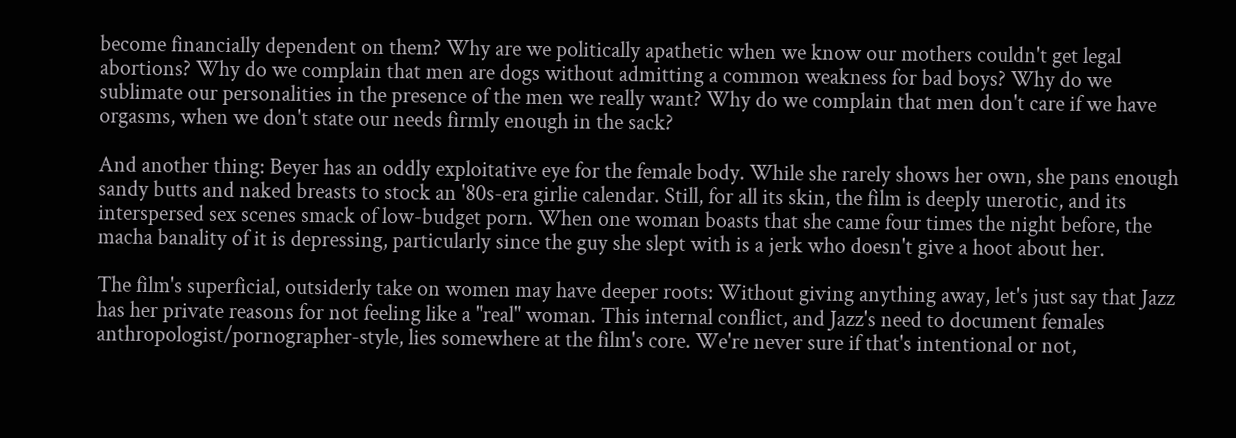become financially dependent on them? Why are we politically apathetic when we know our mothers couldn't get legal abortions? Why do we complain that men are dogs without admitting a common weakness for bad boys? Why do we sublimate our personalities in the presence of the men we really want? Why do we complain that men don't care if we have orgasms, when we don't state our needs firmly enough in the sack?

And another thing: Beyer has an oddly exploitative eye for the female body. While she rarely shows her own, she pans enough sandy butts and naked breasts to stock an '80s-era girlie calendar. Still, for all its skin, the film is deeply unerotic, and its interspersed sex scenes smack of low-budget porn. When one woman boasts that she came four times the night before, the macha banality of it is depressing, particularly since the guy she slept with is a jerk who doesn't give a hoot about her.

The film's superficial, outsiderly take on women may have deeper roots: Without giving anything away, let's just say that Jazz has her private reasons for not feeling like a "real" woman. This internal conflict, and Jazz's need to document females anthropologist/pornographer-style, lies somewhere at the film's core. We're never sure if that's intentional or not,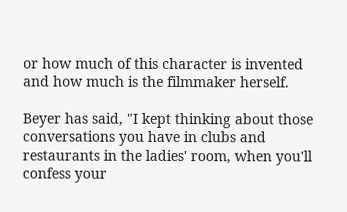or how much of this character is invented and how much is the filmmaker herself.

Beyer has said, "I kept thinking about those conversations you have in clubs and restaurants in the ladies' room, when you'll confess your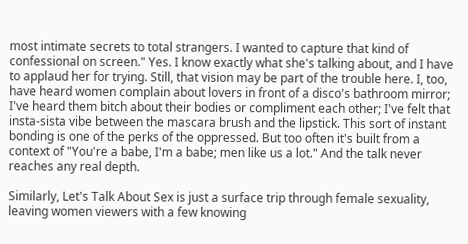most intimate secrets to total strangers. I wanted to capture that kind of confessional on screen." Yes. I know exactly what she's talking about, and I have to applaud her for trying. Still, that vision may be part of the trouble here. I, too, have heard women complain about lovers in front of a disco's bathroom mirror; I've heard them bitch about their bodies or compliment each other; I've felt that insta-sista vibe between the mascara brush and the lipstick. This sort of instant bonding is one of the perks of the oppressed. But too often it's built from a context of "You're a babe, I'm a babe; men like us a lot." And the talk never reaches any real depth.

Similarly, Let's Talk About Sex is just a surface trip through female sexuality, leaving women viewers with a few knowing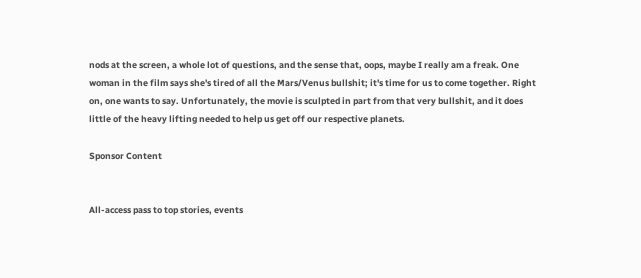nods at the screen, a whole lot of questions, and the sense that, oops, maybe I really am a freak. One woman in the film says she's tired of all the Mars/Venus bullshit; it's time for us to come together. Right on, one wants to say. Unfortunately, the movie is sculpted in part from that very bullshit, and it does little of the heavy lifting needed to help us get off our respective planets.

Sponsor Content


All-access pass to top stories, events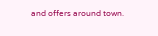and offers around town.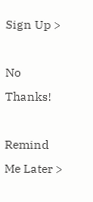Sign Up >

No Thanks!

Remind Me Later >